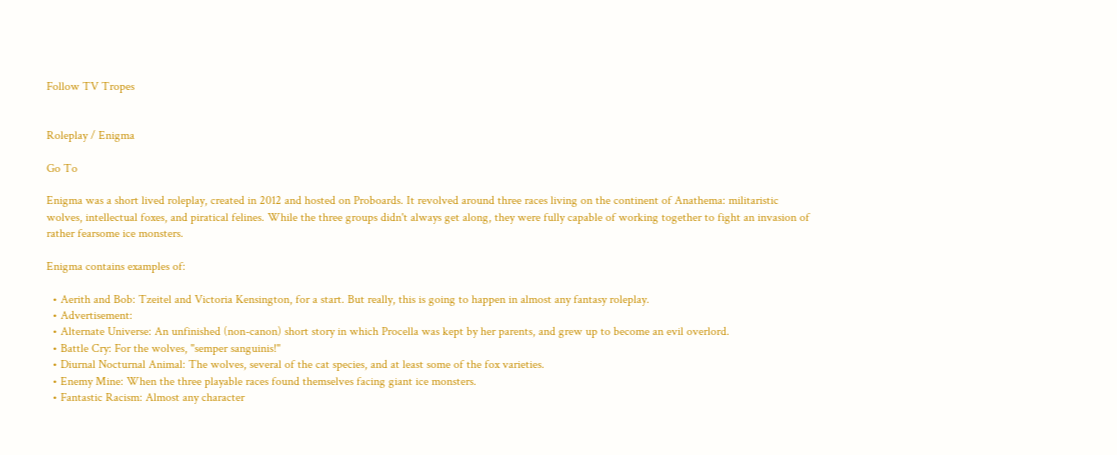Follow TV Tropes


Roleplay / Enigma

Go To

Enigma was a short lived roleplay, created in 2012 and hosted on Proboards. It revolved around three races living on the continent of Anathema: militaristic wolves, intellectual foxes, and piratical felines. While the three groups didn't always get along, they were fully capable of working together to fight an invasion of rather fearsome ice monsters.

Enigma contains examples of:

  • Aerith and Bob: Tzeitel and Victoria Kensington, for a start. But really, this is going to happen in almost any fantasy roleplay.
  • Advertisement:
  • Alternate Universe: An unfinished (non-canon) short story in which Procella was kept by her parents, and grew up to become an evil overlord.
  • Battle Cry: For the wolves, "semper sanguinis!"
  • Diurnal Nocturnal Animal: The wolves, several of the cat species, and at least some of the fox varieties.
  • Enemy Mine: When the three playable races found themselves facing giant ice monsters.
  • Fantastic Racism: Almost any character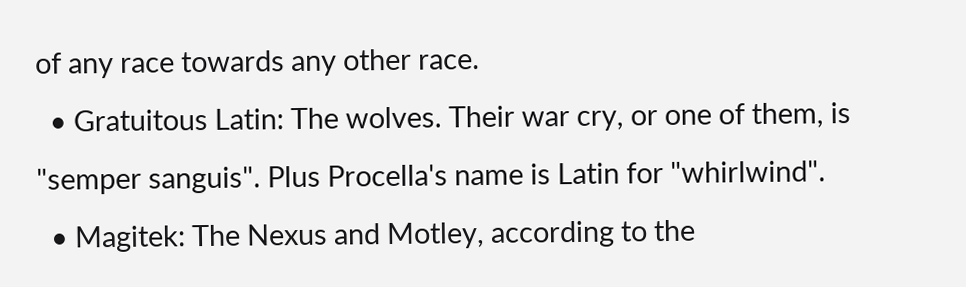of any race towards any other race.
  • Gratuitous Latin: The wolves. Their war cry, or one of them, is "semper sanguis". Plus Procella's name is Latin for "whirlwind".
  • Magitek: The Nexus and Motley, according to the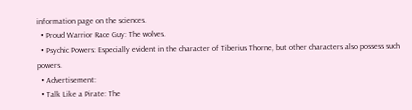information page on the sciences.
  • Proud Warrior Race Guy: The wolves.
  • Psychic Powers: Especially evident in the character of Tiberius Thorne, but other characters also possess such powers.
  • Advertisement:
  • Talk Like a Pirate: The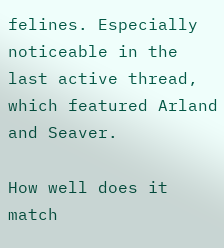felines. Especially noticeable in the last active thread, which featured Arland and Seaver.

How well does it match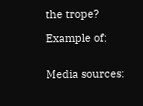the trope?

Example of:


Media sources: